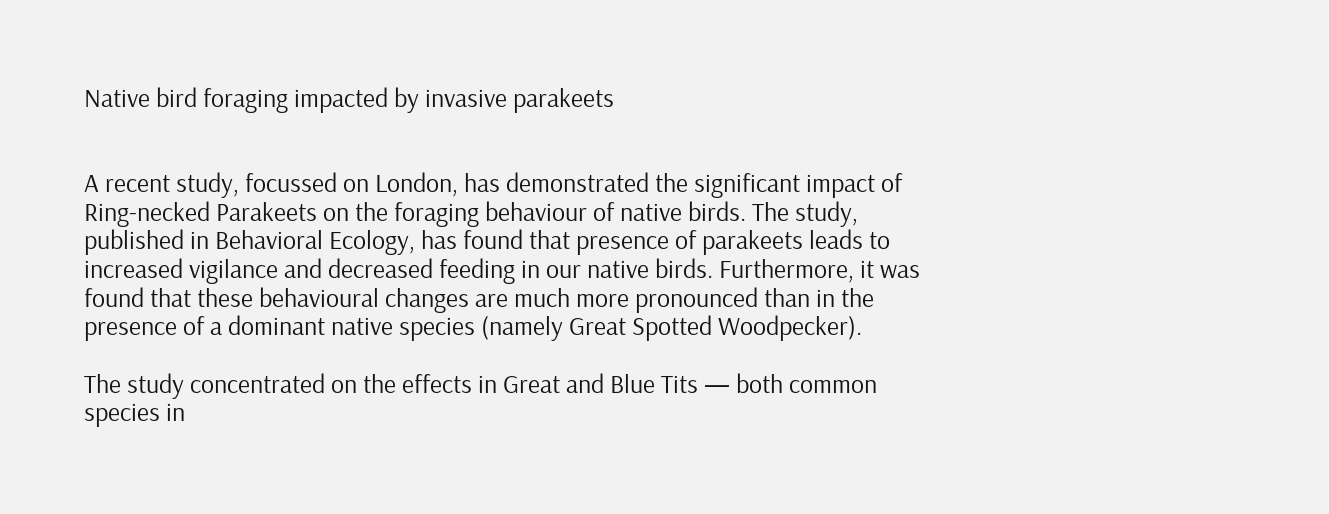Native bird foraging impacted by invasive parakeets


A recent study, focussed on London, has demonstrated the significant impact of Ring-necked Parakeets on the foraging behaviour of native birds. The study, published in Behavioral Ecology, has found that presence of parakeets leads to increased vigilance and decreased feeding in our native birds. Furthermore, it was found that these behavioural changes are much more pronounced than in the presence of a dominant native species (namely Great Spotted Woodpecker).

The study concentrated on the effects in Great and Blue Tits — both common species in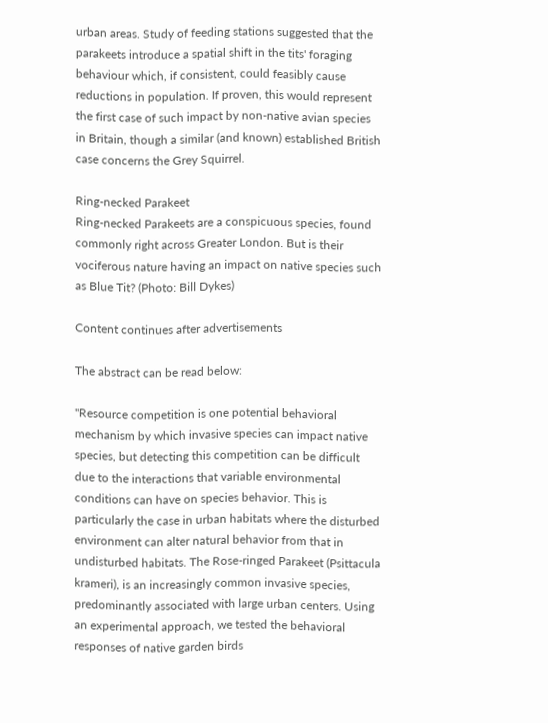urban areas. Study of feeding stations suggested that the parakeets introduce a spatial shift in the tits' foraging behaviour which, if consistent, could feasibly cause reductions in population. If proven, this would represent the first case of such impact by non-native avian species in Britain, though a similar (and known) established British case concerns the Grey Squirrel.

Ring-necked Parakeet
Ring-necked Parakeets are a conspicuous species, found commonly right across Greater London. But is their vociferous nature having an impact on native species such as Blue Tit? (Photo: Bill Dykes)

Content continues after advertisements

The abstract can be read below:

"Resource competition is one potential behavioral mechanism by which invasive species can impact native species, but detecting this competition can be difficult due to the interactions that variable environmental conditions can have on species behavior. This is particularly the case in urban habitats where the disturbed environment can alter natural behavior from that in undisturbed habitats. The Rose-ringed Parakeet (Psittacula krameri), is an increasingly common invasive species, predominantly associated with large urban centers. Using an experimental approach, we tested the behavioral responses of native garden birds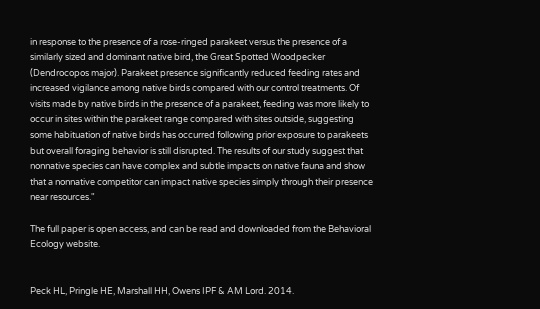in response to the presence of a rose-ringed parakeet versus the presence of a similarly sized and dominant native bird, the Great Spotted Woodpecker (Dendrocopos major). Parakeet presence significantly reduced feeding rates and increased vigilance among native birds compared with our control treatments. Of visits made by native birds in the presence of a parakeet, feeding was more likely to occur in sites within the parakeet range compared with sites outside, suggesting some habituation of native birds has occurred following prior exposure to parakeets but overall foraging behavior is still disrupted. The results of our study suggest that nonnative species can have complex and subtle impacts on native fauna and show that a nonnative competitor can impact native species simply through their presence near resources."

The full paper is open access, and can be read and downloaded from the Behavioral Ecology website.


Peck HL, Pringle HE, Marshall HH, Owens IPF & AM Lord. 2014.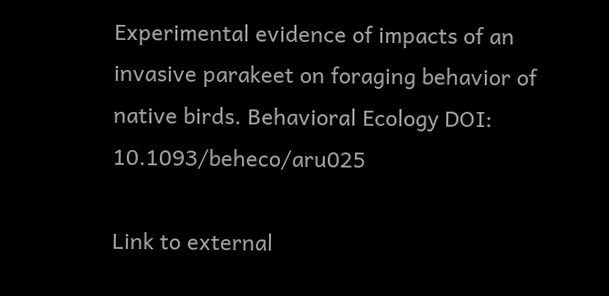Experimental evidence of impacts of an invasive parakeet on foraging behavior of native birds. Behavioral Ecology DOI: 10.1093/beheco/aru025

Link to external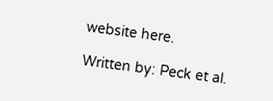website here.

Written by: Peck et al.